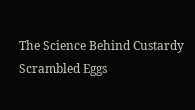The Science Behind Custardy Scrambled Eggs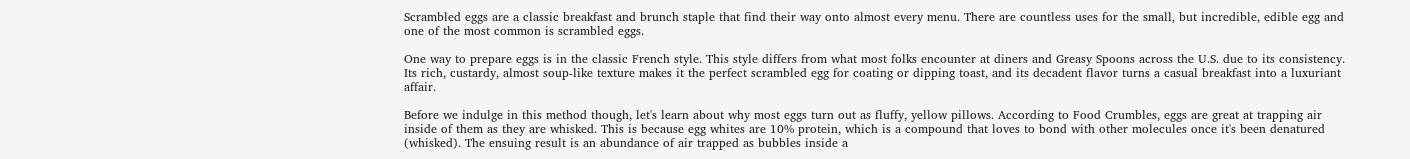Scrambled eggs are a classic breakfast and brunch staple that find their way onto almost every menu. There are countless uses for the small, but incredible, edible egg and one of the most common is scrambled eggs.

One way to prepare eggs is in the classic French style. This style differs from what most folks encounter at diners and Greasy Spoons across the U.S. due to its consistency. Its rich, custardy, almost soup-like texture makes it the perfect scrambled egg for coating or dipping toast, and its decadent flavor turns a casual breakfast into a luxuriant affair.

Before we indulge in this method though, let's learn about why most eggs turn out as fluffy, yellow pillows. According to Food Crumbles, eggs are great at trapping air inside of them as they are whisked. This is because egg whites are 10% protein, which is a compound that loves to bond with other molecules once it's been denatured (whisked). The ensuing result is an abundance of air trapped as bubbles inside a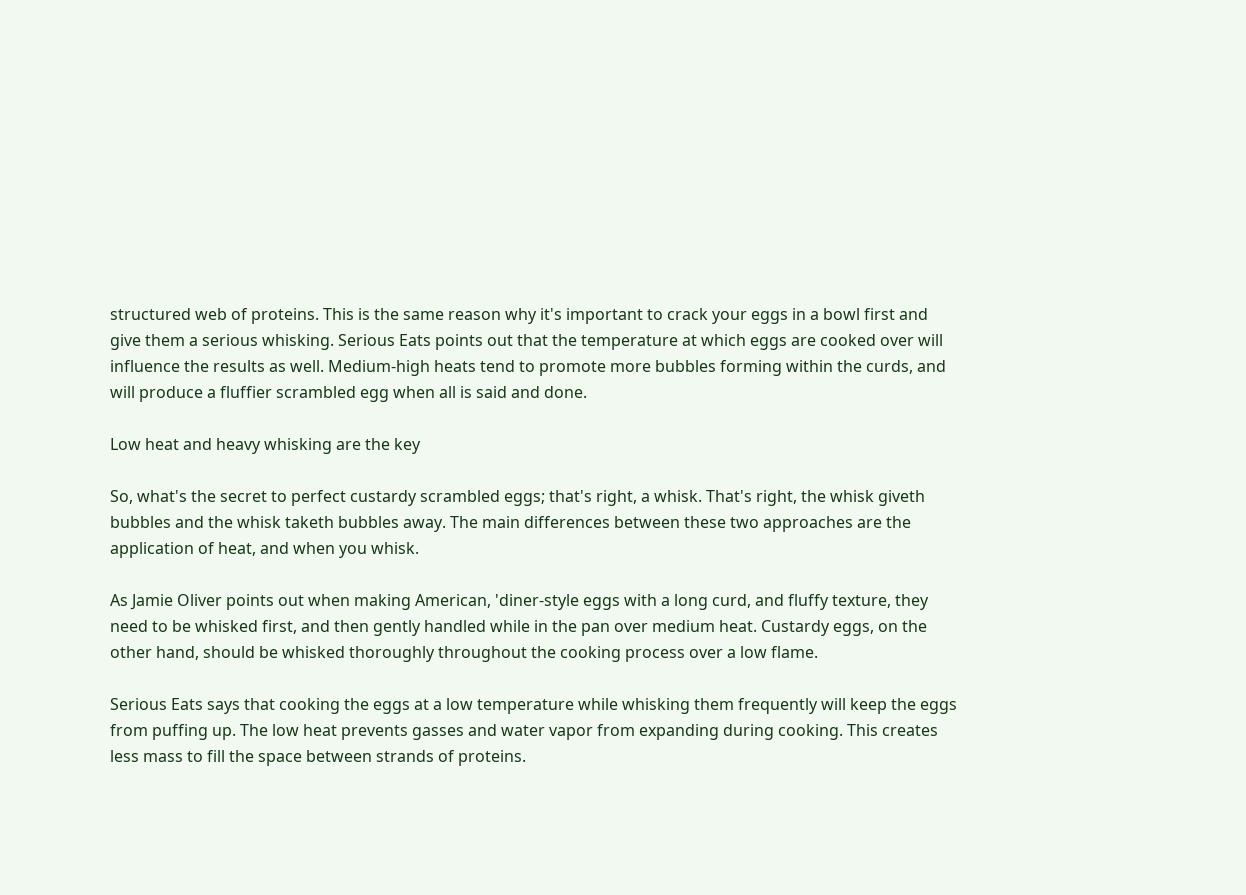structured web of proteins. This is the same reason why it's important to crack your eggs in a bowl first and give them a serious whisking. Serious Eats points out that the temperature at which eggs are cooked over will influence the results as well. Medium-high heats tend to promote more bubbles forming within the curds, and will produce a fluffier scrambled egg when all is said and done.

Low heat and heavy whisking are the key

So, what's the secret to perfect custardy scrambled eggs; that's right, a whisk. That's right, the whisk giveth bubbles and the whisk taketh bubbles away. The main differences between these two approaches are the application of heat, and when you whisk.

As Jamie Oliver points out when making American, 'diner-style eggs with a long curd, and fluffy texture, they need to be whisked first, and then gently handled while in the pan over medium heat. Custardy eggs, on the other hand, should be whisked thoroughly throughout the cooking process over a low flame.

Serious Eats says that cooking the eggs at a low temperature while whisking them frequently will keep the eggs from puffing up. The low heat prevents gasses and water vapor from expanding during cooking. This creates less mass to fill the space between strands of proteins.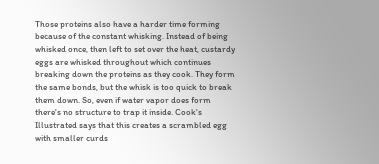Those proteins also have a harder time forming because of the constant whisking. Instead of being whisked once, then left to set over the heat, custardy eggs are whisked throughout which continues breaking down the proteins as they cook. They form the same bonds, but the whisk is too quick to break them down. So, even if water vapor does form there's no structure to trap it inside. Cook's Illustrated says that this creates a scrambled egg with smaller curds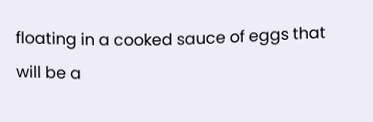floating in a cooked sauce of eggs that will be a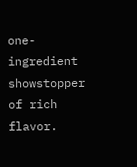one-ingredient showstopper of rich flavor.